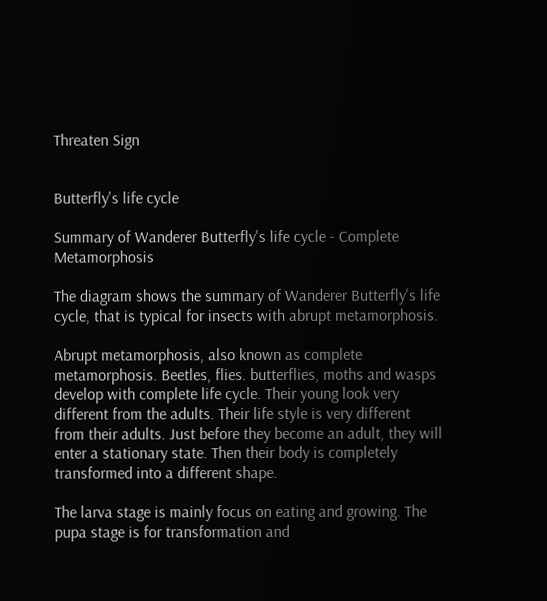Threaten Sign


Butterfly's life cycle

Summary of Wanderer Butterfly's life cycle - Complete Metamorphosis

The diagram shows the summary of Wanderer Butterfly's life cycle, that is typical for insects with abrupt metamorphosis.

Abrupt metamorphosis, also known as complete metamorphosis. Beetles, flies. butterflies, moths and wasps develop with complete life cycle. Their young look very different from the adults. Their life style is very different from their adults. Just before they become an adult, they will enter a stationary state. Then their body is completely transformed into a different shape.

The larva stage is mainly focus on eating and growing. The pupa stage is for transformation and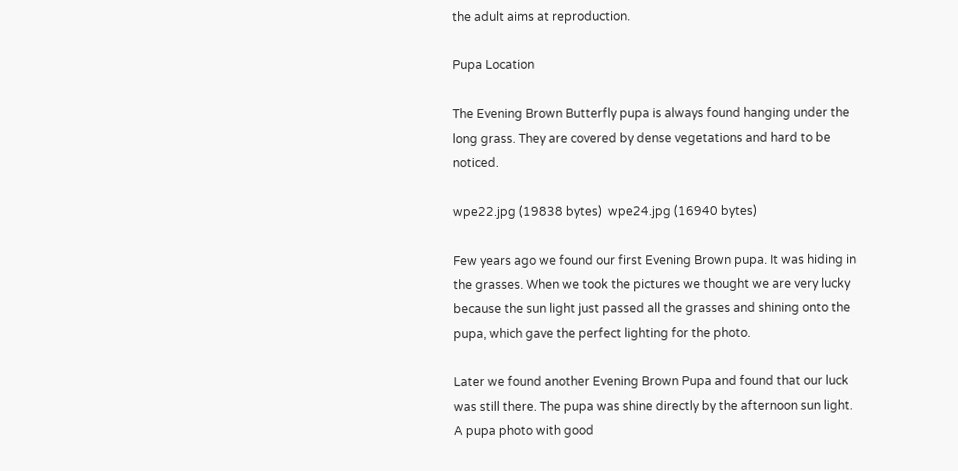the adult aims at reproduction.

Pupa Location

The Evening Brown Butterfly pupa is always found hanging under the long grass. They are covered by dense vegetations and hard to be noticed.

wpe22.jpg (19838 bytes)  wpe24.jpg (16940 bytes)

Few years ago we found our first Evening Brown pupa. It was hiding in the grasses. When we took the pictures we thought we are very lucky because the sun light just passed all the grasses and shining onto the pupa, which gave the perfect lighting for the photo.

Later we found another Evening Brown Pupa and found that our luck was still there. The pupa was shine directly by the afternoon sun light. A pupa photo with good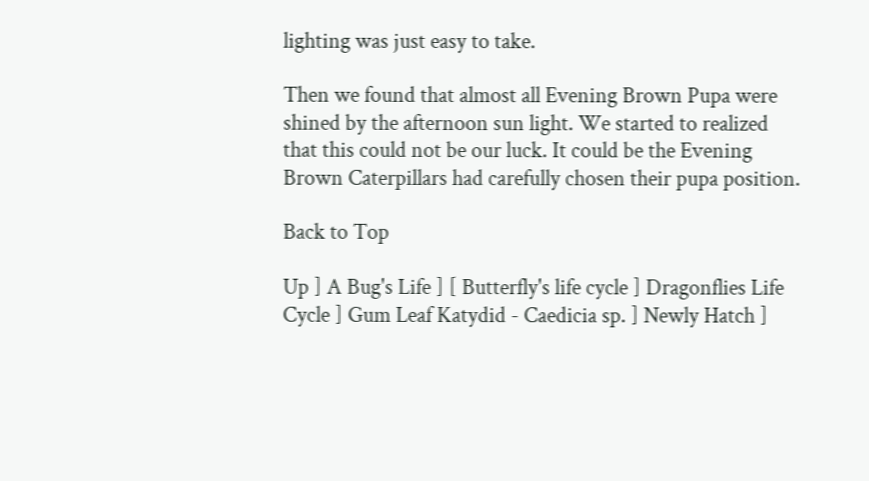lighting was just easy to take.

Then we found that almost all Evening Brown Pupa were shined by the afternoon sun light. We started to realized that this could not be our luck. It could be the Evening Brown Caterpillars had carefully chosen their pupa position.

Back to Top

Up ] A Bug's Life ] [ Butterfly's life cycle ] Dragonflies Life Cycle ] Gum Leaf Katydid - Caedicia sp. ] Newly Hatch ]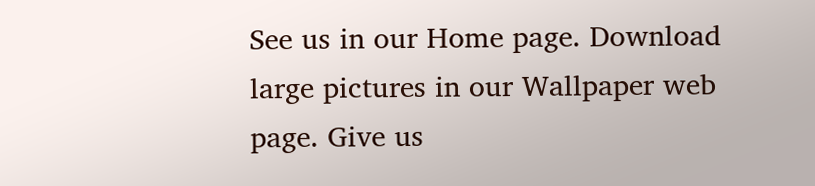See us in our Home page. Download large pictures in our Wallpaper web page. Give us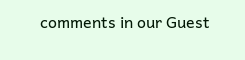comments in our Guest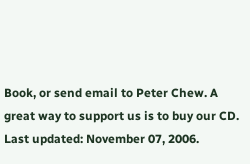Book, or send email to Peter Chew. A great way to support us is to buy our CD.
Last updated: November 07, 2006.